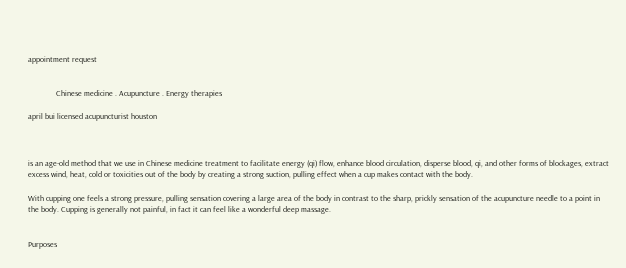appointment request


              Chinese medicine . Acupuncture . Energy therapies

april bui licensed acupuncturist houston



is an age-old method that we use in Chinese medicine treatment to facilitate energy (qi) flow, enhance blood circulation, disperse blood, qi, and other forms of blockages, extract excess wind, heat, cold or toxicities out of the body by creating a strong suction, pulling effect when a cup makes contact with the body.

With cupping one feels a strong pressure, pulling sensation covering a large area of the body in contrast to the sharp, prickly sensation of the acupuncture needle to a point in the body. Cupping is generally not painful, in fact it can feel like a wonderful deep massage.


Purposes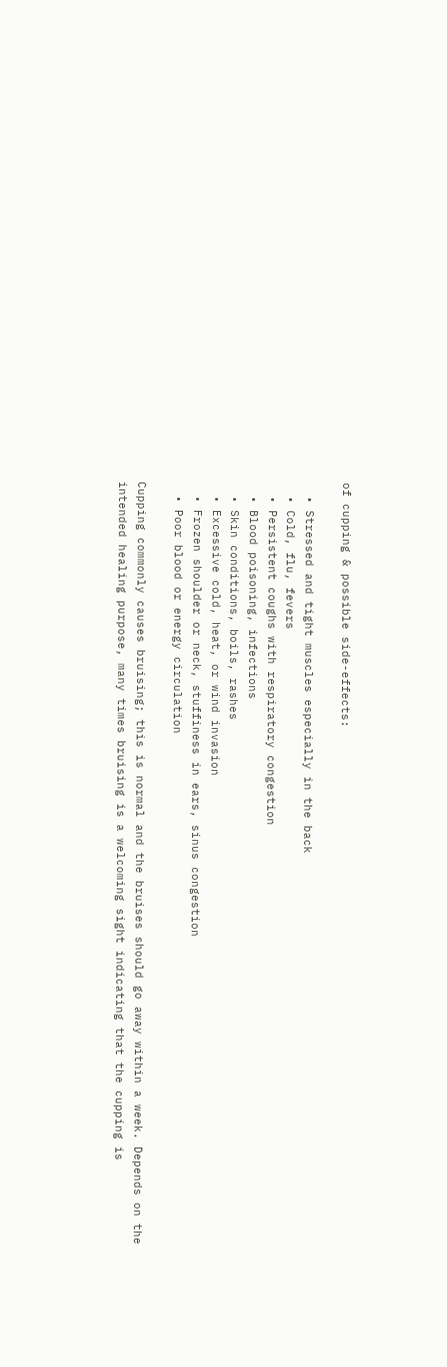of cupping & possible side-effects:

  • Stressed and tight muscles especially in the back
  • Cold, flu, fevers
  • Persistent coughs with respiratory congestion
  • Blood poisoning, infections
  • Skin conditions, boils, rashes
  • Excessive cold, heat, or wind invasion
  • Frozen shoulder or neck, stuffiness in ears, sinus congestion
  • Poor blood or energy circulation

Cupping commonly causes bruising; this is normal and the bruises should go away within a week. Depends on the intended healing purpose, many times bruising is a welcoming sight indicating that the cupping is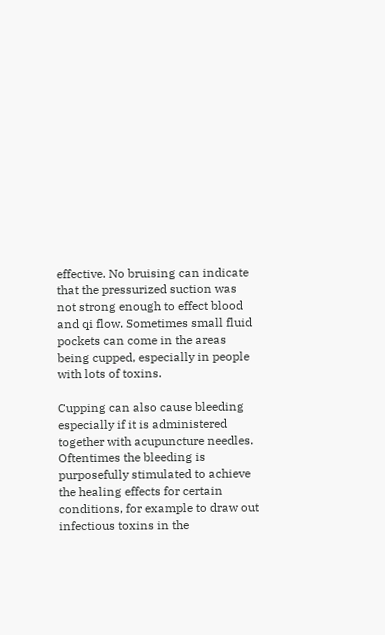effective. No bruising can indicate that the pressurized suction was not strong enough to effect blood and qi flow. Sometimes small fluid pockets can come in the areas being cupped, especially in people with lots of toxins.

Cupping can also cause bleeding especially if it is administered together with acupuncture needles. Oftentimes the bleeding is purposefully stimulated to achieve the healing effects for certain conditions, for example to draw out infectious toxins in the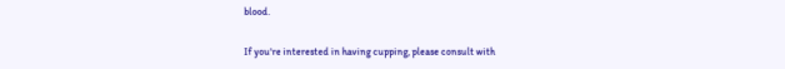blood.

If you're interested in having cupping, please consult with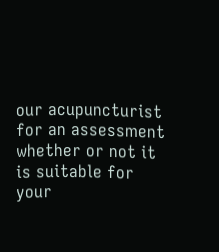our acupuncturist for an assessment whether or not it is suitable for your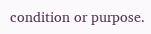condition or purpose.